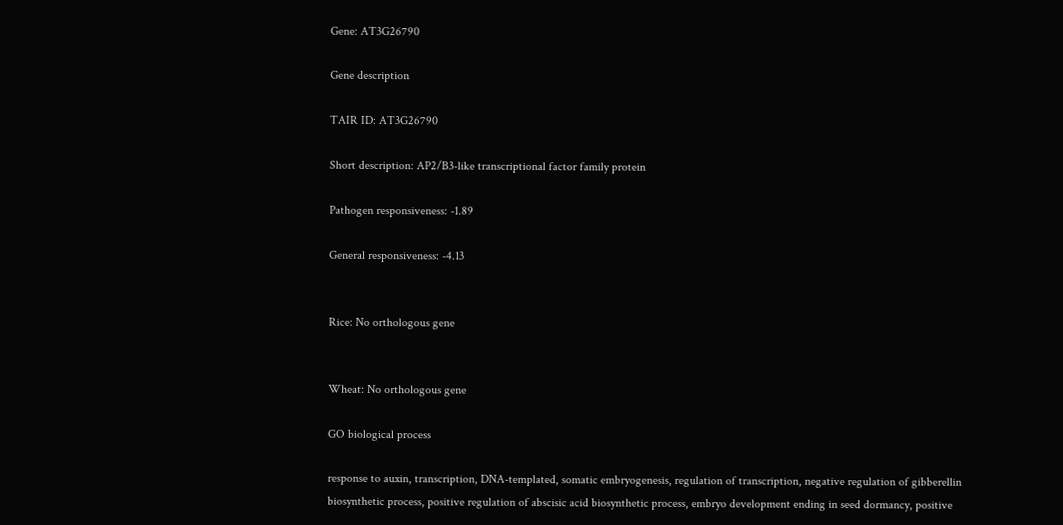Gene: AT3G26790

Gene description

TAIR ID: AT3G26790

Short description: AP2/B3-like transcriptional factor family protein

Pathogen responsiveness: -1.89

General responsiveness: -4.13


Rice: No orthologous gene


Wheat: No orthologous gene

GO biological process

response to auxin, transcription, DNA-templated, somatic embryogenesis, regulation of transcription, negative regulation of gibberellin biosynthetic process, positive regulation of abscisic acid biosynthetic process, embryo development ending in seed dormancy, positive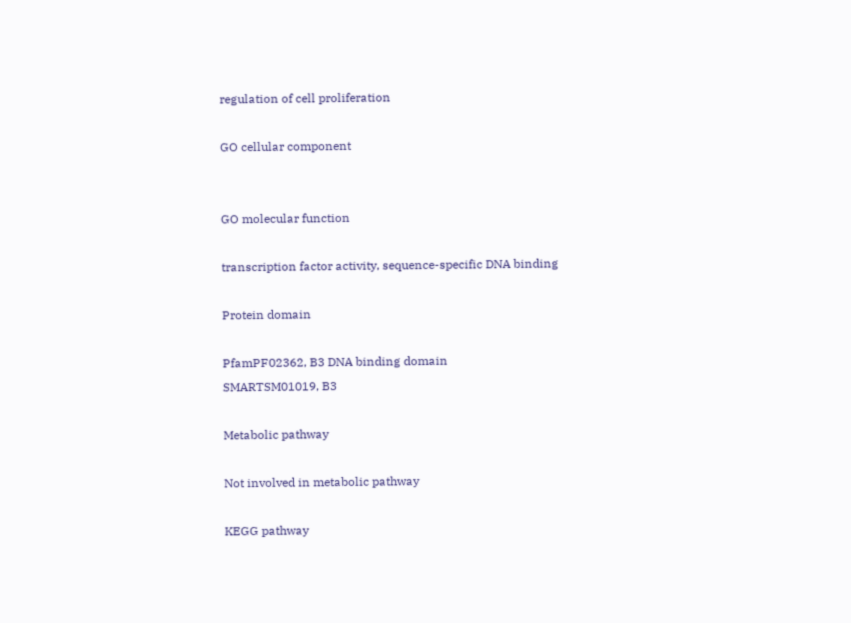regulation of cell proliferation

GO cellular component


GO molecular function

transcription factor activity, sequence-specific DNA binding

Protein domain

PfamPF02362, B3 DNA binding domain
SMARTSM01019, B3

Metabolic pathway

Not involved in metabolic pathway

KEGG pathway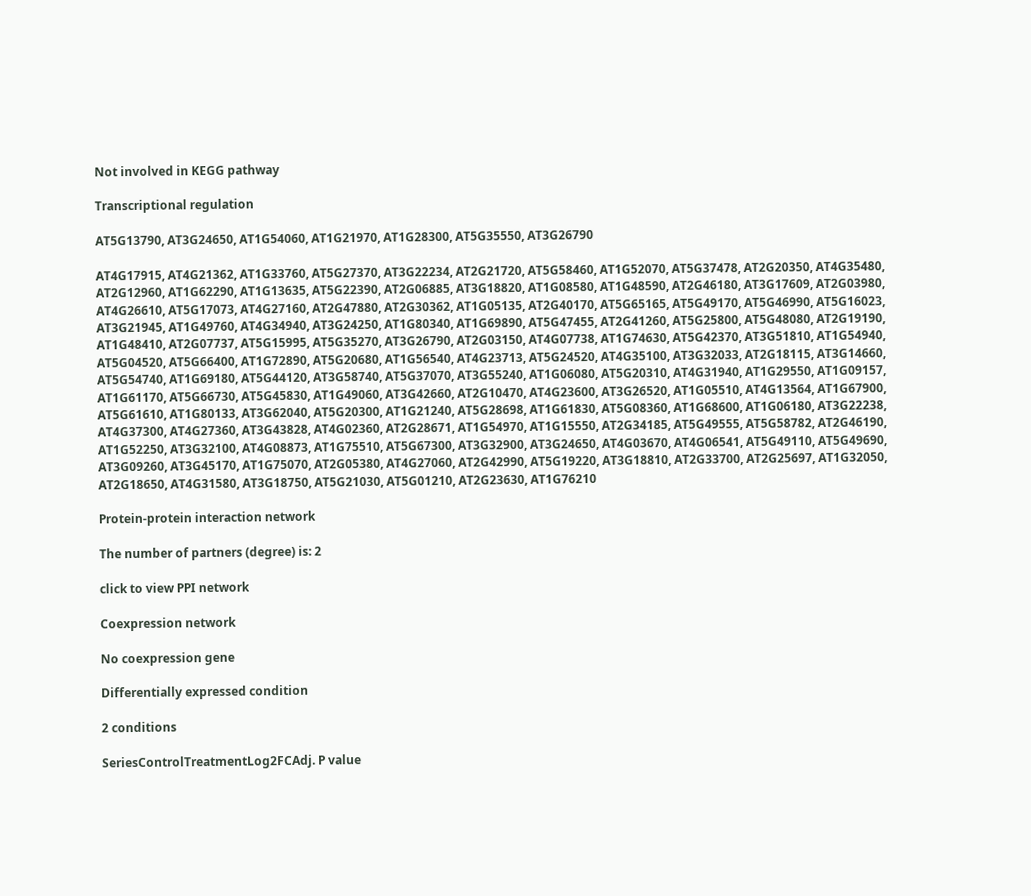Not involved in KEGG pathway

Transcriptional regulation

AT5G13790, AT3G24650, AT1G54060, AT1G21970, AT1G28300, AT5G35550, AT3G26790

AT4G17915, AT4G21362, AT1G33760, AT5G27370, AT3G22234, AT2G21720, AT5G58460, AT1G52070, AT5G37478, AT2G20350, AT4G35480, AT2G12960, AT1G62290, AT1G13635, AT5G22390, AT2G06885, AT3G18820, AT1G08580, AT1G48590, AT2G46180, AT3G17609, AT2G03980, AT4G26610, AT5G17073, AT4G27160, AT2G47880, AT2G30362, AT1G05135, AT2G40170, AT5G65165, AT5G49170, AT5G46990, AT5G16023, AT3G21945, AT1G49760, AT4G34940, AT3G24250, AT1G80340, AT1G69890, AT5G47455, AT2G41260, AT5G25800, AT5G48080, AT2G19190, AT1G48410, AT2G07737, AT5G15995, AT5G35270, AT3G26790, AT2G03150, AT4G07738, AT1G74630, AT5G42370, AT3G51810, AT1G54940, AT5G04520, AT5G66400, AT1G72890, AT5G20680, AT1G56540, AT4G23713, AT5G24520, AT4G35100, AT3G32033, AT2G18115, AT3G14660, AT5G54740, AT1G69180, AT5G44120, AT3G58740, AT5G37070, AT3G55240, AT1G06080, AT5G20310, AT4G31940, AT1G29550, AT1G09157, AT1G61170, AT5G66730, AT5G45830, AT1G49060, AT3G42660, AT2G10470, AT4G23600, AT3G26520, AT1G05510, AT4G13564, AT1G67900, AT5G61610, AT1G80133, AT3G62040, AT5G20300, AT1G21240, AT5G28698, AT1G61830, AT5G08360, AT1G68600, AT1G06180, AT3G22238, AT4G37300, AT4G27360, AT3G43828, AT4G02360, AT2G28671, AT1G54970, AT1G15550, AT2G34185, AT5G49555, AT5G58782, AT2G46190, AT1G52250, AT3G32100, AT4G08873, AT1G75510, AT5G67300, AT3G32900, AT3G24650, AT4G03670, AT4G06541, AT5G49110, AT5G49690, AT3G09260, AT3G45170, AT1G75070, AT2G05380, AT4G27060, AT2G42990, AT5G19220, AT3G18810, AT2G33700, AT2G25697, AT1G32050, AT2G18650, AT4G31580, AT3G18750, AT5G21030, AT5G01210, AT2G23630, AT1G76210

Protein-protein interaction network

The number of partners (degree) is: 2

click to view PPI network

Coexpression network

No coexpression gene

Differentially expressed condition

2 conditions

SeriesControlTreatmentLog2FCAdj. P value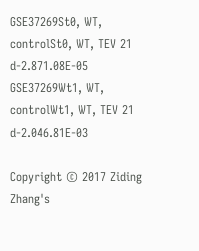GSE37269St0, WT, controlSt0, WT, TEV 21 d-2.871.08E-05
GSE37269Wt1, WT, controlWt1, WT, TEV 21 d-2.046.81E-03

Copyright © 2017 Ziding Zhang's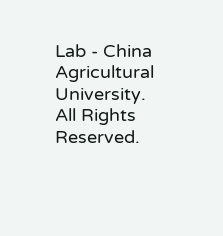Lab - China Agricultural University. All Rights Reserved.